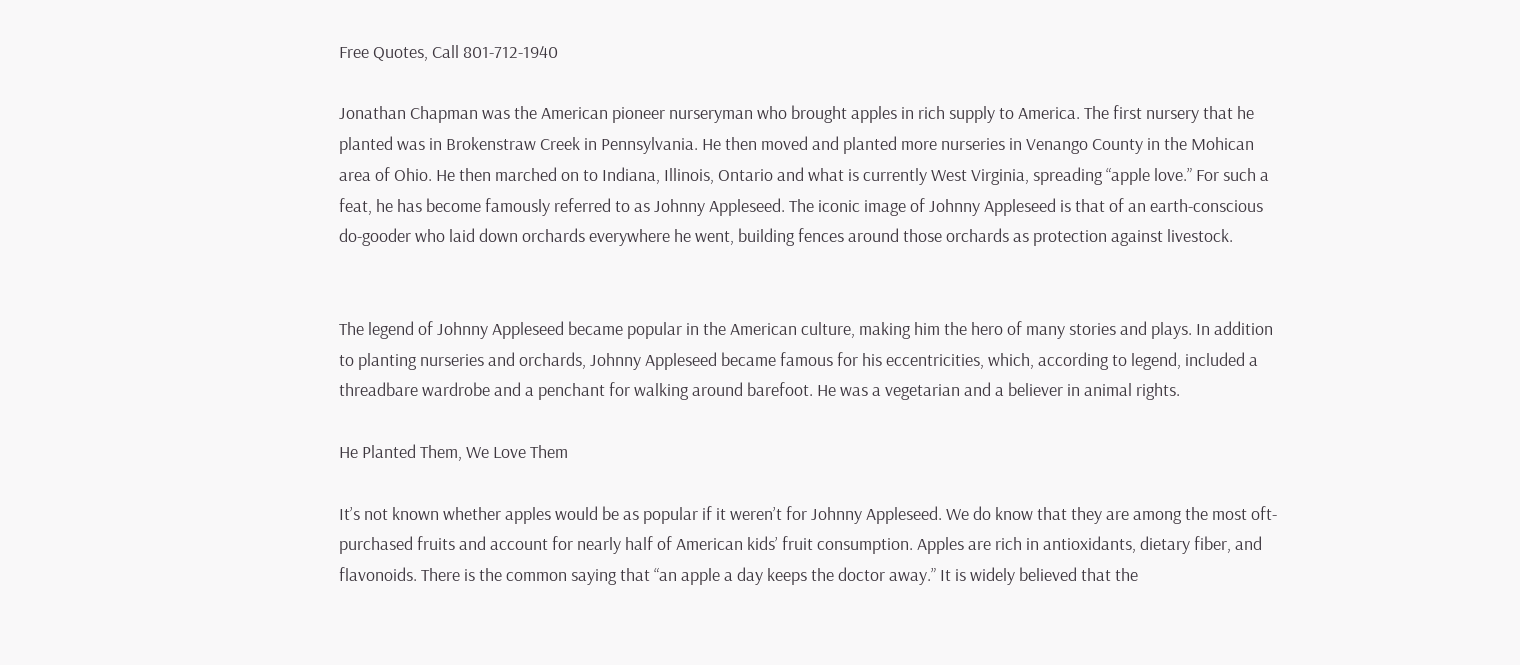Free Quotes, Call 801-712-1940

Jonathan Chapman was the American pioneer nurseryman who brought apples in rich supply to America. The first nursery that he planted was in Brokenstraw Creek in Pennsylvania. He then moved and planted more nurseries in Venango County in the Mohican area of Ohio. He then marched on to Indiana, Illinois, Ontario and what is currently West Virginia, spreading “apple love.” For such a feat, he has become famously referred to as Johnny Appleseed. The iconic image of Johnny Appleseed is that of an earth-conscious do-gooder who laid down orchards everywhere he went, building fences around those orchards as protection against livestock.


The legend of Johnny Appleseed became popular in the American culture, making him the hero of many stories and plays. In addition to planting nurseries and orchards, Johnny Appleseed became famous for his eccentricities, which, according to legend, included a threadbare wardrobe and a penchant for walking around barefoot. He was a vegetarian and a believer in animal rights.

He Planted Them, We Love Them

It’s not known whether apples would be as popular if it weren’t for Johnny Appleseed. We do know that they are among the most oft-purchased fruits and account for nearly half of American kids’ fruit consumption. Apples are rich in antioxidants, dietary fiber, and flavonoids. There is the common saying that “an apple a day keeps the doctor away.” It is widely believed that the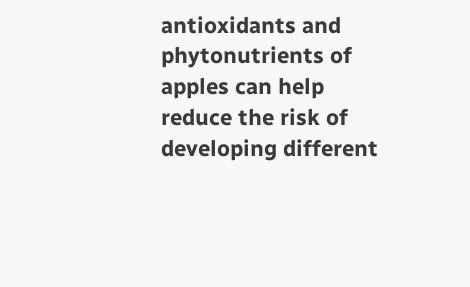antioxidants and phytonutrients of apples can help reduce the risk of developing different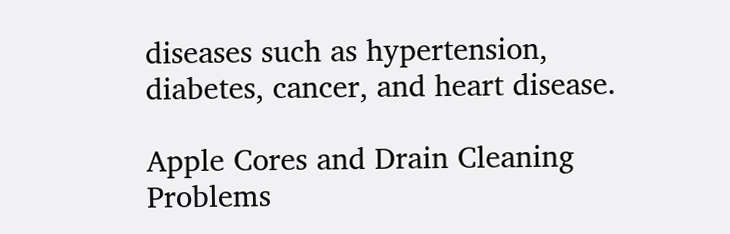diseases such as hypertension, diabetes, cancer, and heart disease.

Apple Cores and Drain Cleaning Problems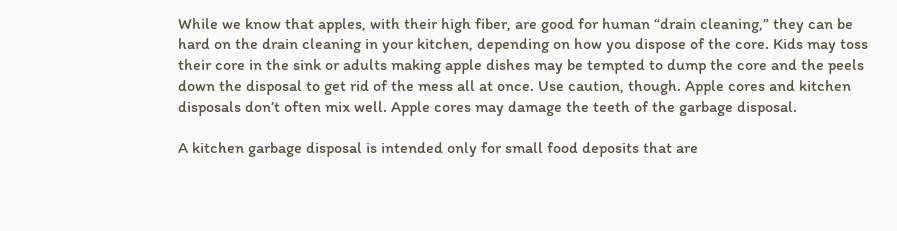While we know that apples, with their high fiber, are good for human “drain cleaning,” they can be hard on the drain cleaning in your kitchen, depending on how you dispose of the core. Kids may toss their core in the sink or adults making apple dishes may be tempted to dump the core and the peels down the disposal to get rid of the mess all at once. Use caution, though. Apple cores and kitchen disposals don’t often mix well. Apple cores may damage the teeth of the garbage disposal.

A kitchen garbage disposal is intended only for small food deposits that are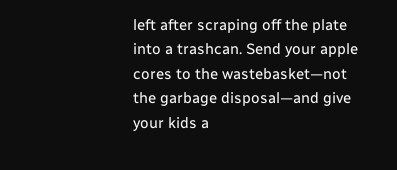left after scraping off the plate into a trashcan. Send your apple cores to the wastebasket—not the garbage disposal—and give your kids a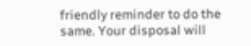friendly reminder to do the same. Your disposal will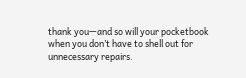thank you—and so will your pocketbook when you don’t have to shell out for unnecessary repairs.